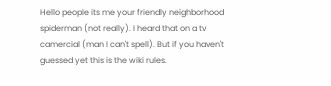Hello people its me your friendly neighborhood spiderman (not really). I heard that on a tv camercial (man I can't spell). But if you haven't guessed yet this is the wiki rules.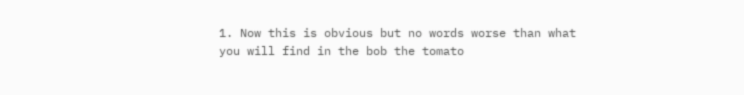1. Now this is obvious but no words worse than what you will find in the bob the tomato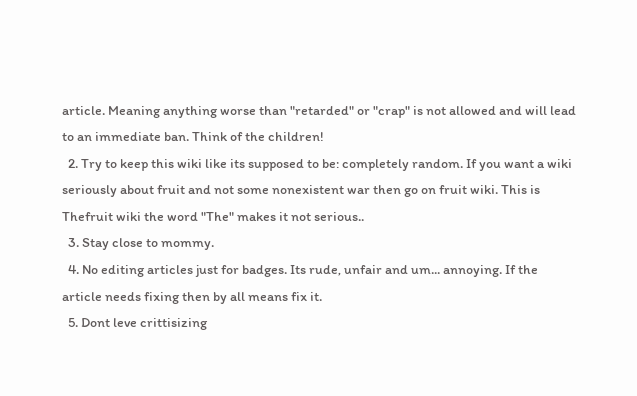article. Meaning anything worse than "retarded" or "crap" is not allowed and will lead to an immediate ban. Think of the children!
  2. Try to keep this wiki like its supposed to be: completely random. If you want a wiki seriously about fruit and not some nonexistent war then go on fruit wiki. This is Thefruit wiki the word "The" makes it not serious..
  3. Stay close to mommy.
  4. No editing articles just for badges. Its rude, unfair and um... annoying. If the article needs fixing then by all means fix it.
  5. Dont leve crittisizing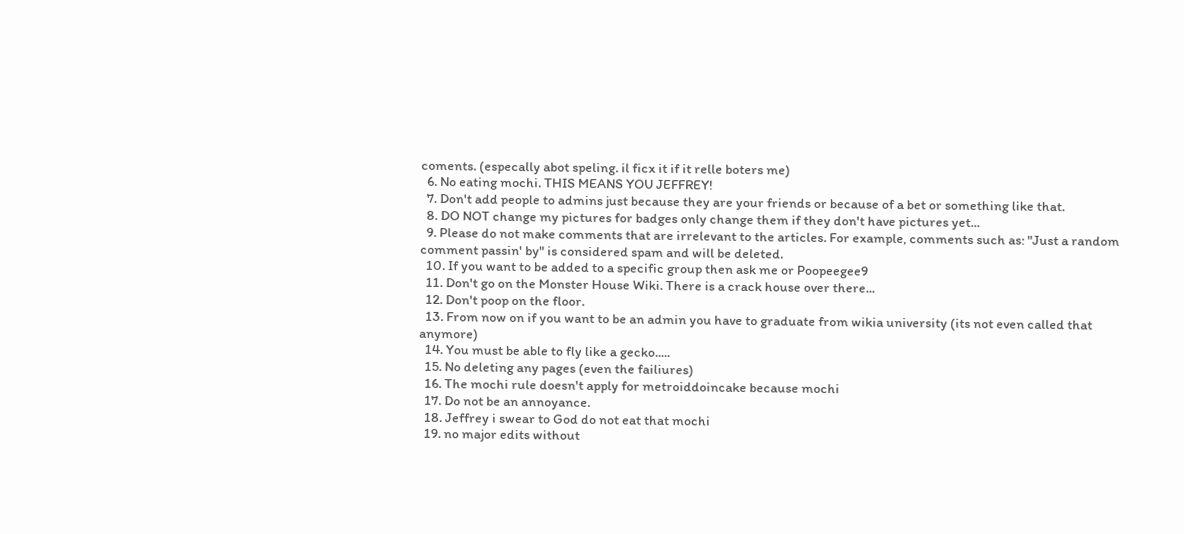coments. (especally abot speling. il ficx it if it relle boters me)
  6. No eating mochi. THIS MEANS YOU JEFFREY!
  7. Don't add people to admins just because they are your friends or because of a bet or something like that.
  8. DO NOT change my pictures for badges only change them if they don't have pictures yet...
  9. Please do not make comments that are irrelevant to the articles. For example, comments such as: "Just a random comment passin' by" is considered spam and will be deleted.
  10. If you want to be added to a specific group then ask me or Poopeegee9
  11. Don't go on the Monster House Wiki. There is a crack house over there...
  12. Don't poop on the floor.
  13. From now on if you want to be an admin you have to graduate from wikia university (its not even called that anymore)
  14. You must be able to fly like a gecko.....
  15. No deleting any pages (even the failiures)
  16. The mochi rule doesn't apply for metroiddoincake because mochi
  17. Do not be an annoyance.
  18. Jeffrey i swear to God do not eat that mochi
  19. no major edits without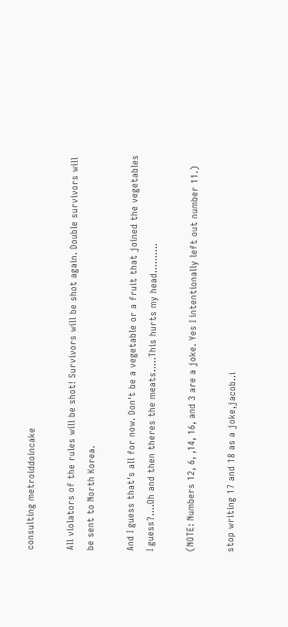consulting metroiddoincake

All violators of the rules will be shot! Survivors will be shot again. Double survivors will be sent to North Korea.

And I guess that's all for now. Don't be a vegetable or a fruit that joined the vegetables I guess?....Oh and then theres the meats.....This hurts my head..........

(NOTE: Numbers 12, 6, ,14, 16, and 3 are a joke. Yes I intentionally left out number 11.)

stop writing 17 and 18 as a joke,jacob..i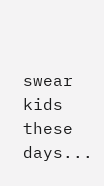swear kids these days...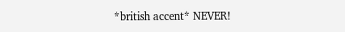*british accent* NEVER!